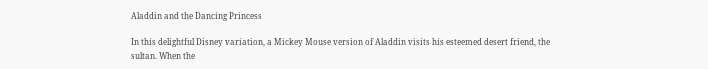Aladdin and the Dancing Princess

In this delightful Disney variation, a Mickey Mouse version of Aladdin visits his esteemed desert friend, the sultan. When the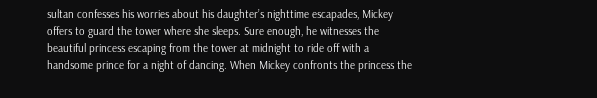sultan confesses his worries about his daughter’s nighttime escapades, Mickey offers to guard the tower where she sleeps. Sure enough, he witnesses the beautiful princess escaping from the tower at midnight to ride off with a handsome prince for a night of dancing. When Mickey confronts the princess the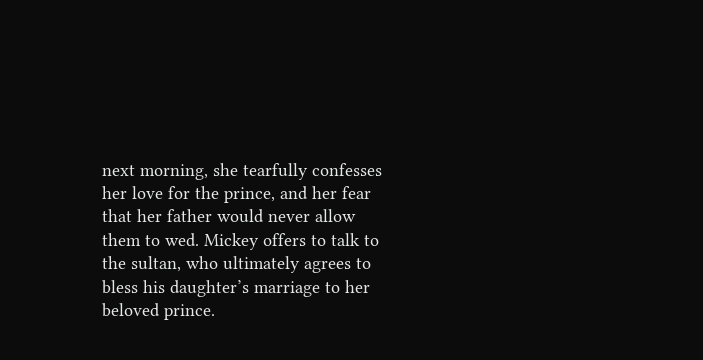next morning, she tearfully confesses her love for the prince, and her fear that her father would never allow them to wed. Mickey offers to talk to the sultan, who ultimately agrees to bless his daughter’s marriage to her beloved prince.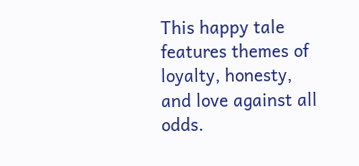This happy tale features themes of loyalty, honesty, and love against all odds.